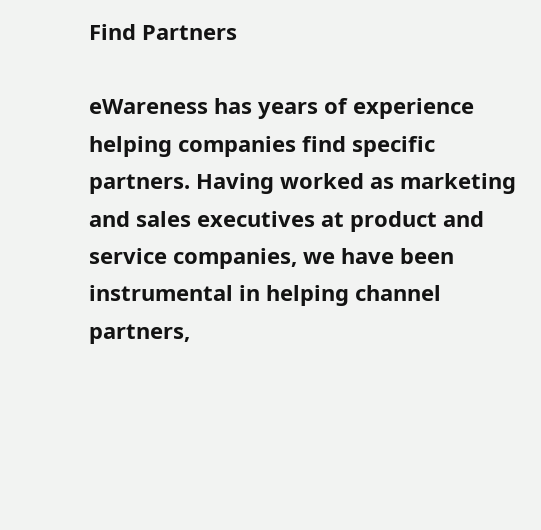Find Partners

eWareness has years of experience helping companies find specific partners. Having worked as marketing and sales executives at product and service companies, we have been instrumental in helping channel partners,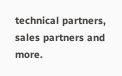technical partners, sales partners and more.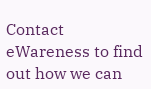Contact eWareness to find out how we can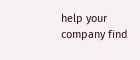help your company find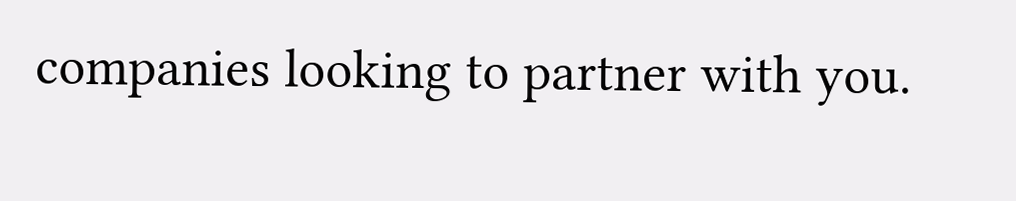companies looking to partner with you.